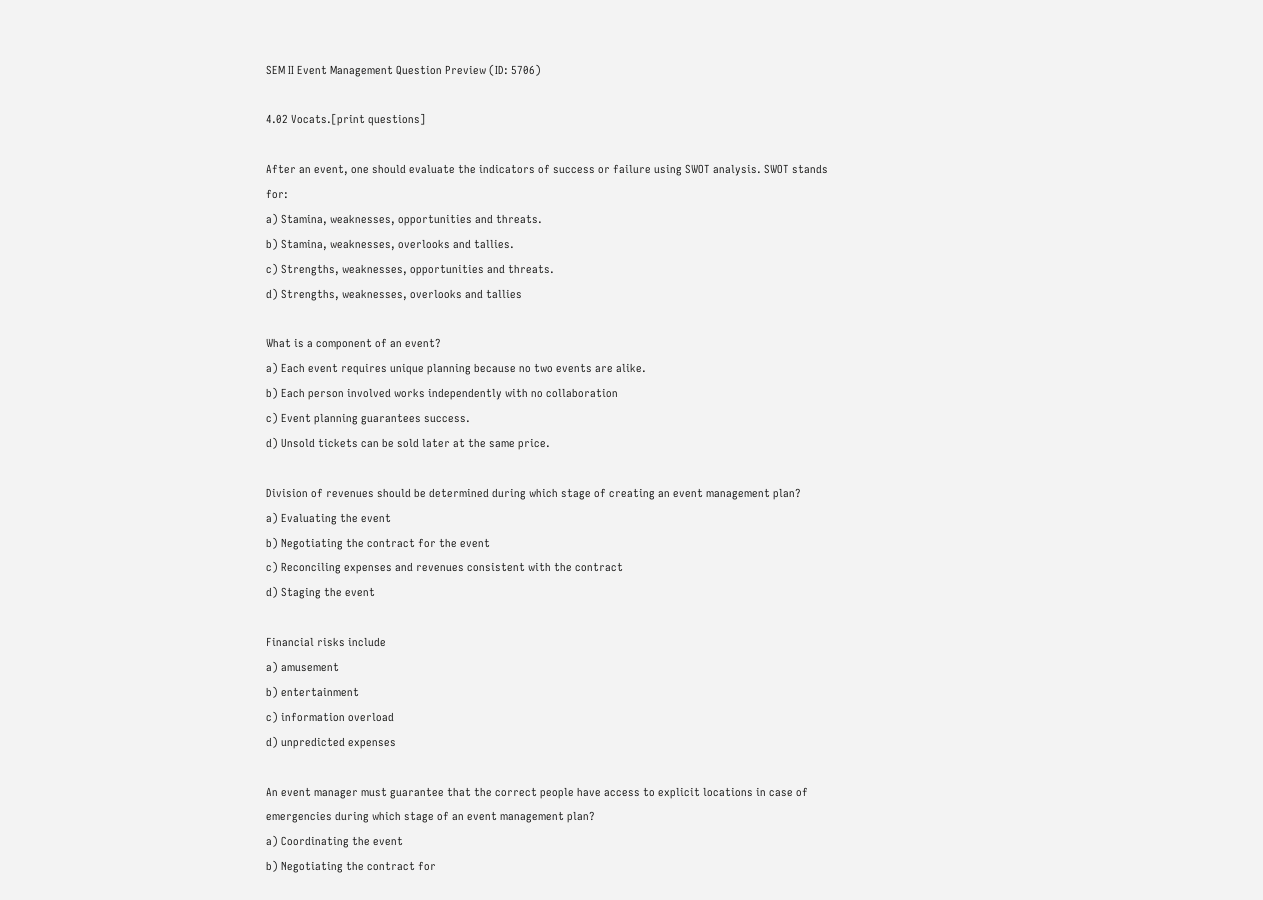SEM II Event Management Question Preview (ID: 5706)

4.02 Vocats.[print questions]

After an event, one should evaluate the indicators of success or failure using SWOT analysis. SWOT stands for:
a) Stamina, weaknesses, opportunities and threats.
b) Stamina, weaknesses, overlooks and tallies.
c) Strengths, weaknesses, opportunities and threats.
d) Strengths, weaknesses, overlooks and tallies

What is a component of an event?
a) Each event requires unique planning because no two events are alike.
b) Each person involved works independently with no collaboration
c) Event planning guarantees success.
d) Unsold tickets can be sold later at the same price.

Division of revenues should be determined during which stage of creating an event management plan?
a) Evaluating the event
b) Negotiating the contract for the event
c) Reconciling expenses and revenues consistent with the contract
d) Staging the event

Financial risks include
a) amusement
b) entertainment
c) information overload
d) unpredicted expenses

An event manager must guarantee that the correct people have access to explicit locations in case of emergencies during which stage of an event management plan?
a) Coordinating the event
b) Negotiating the contract for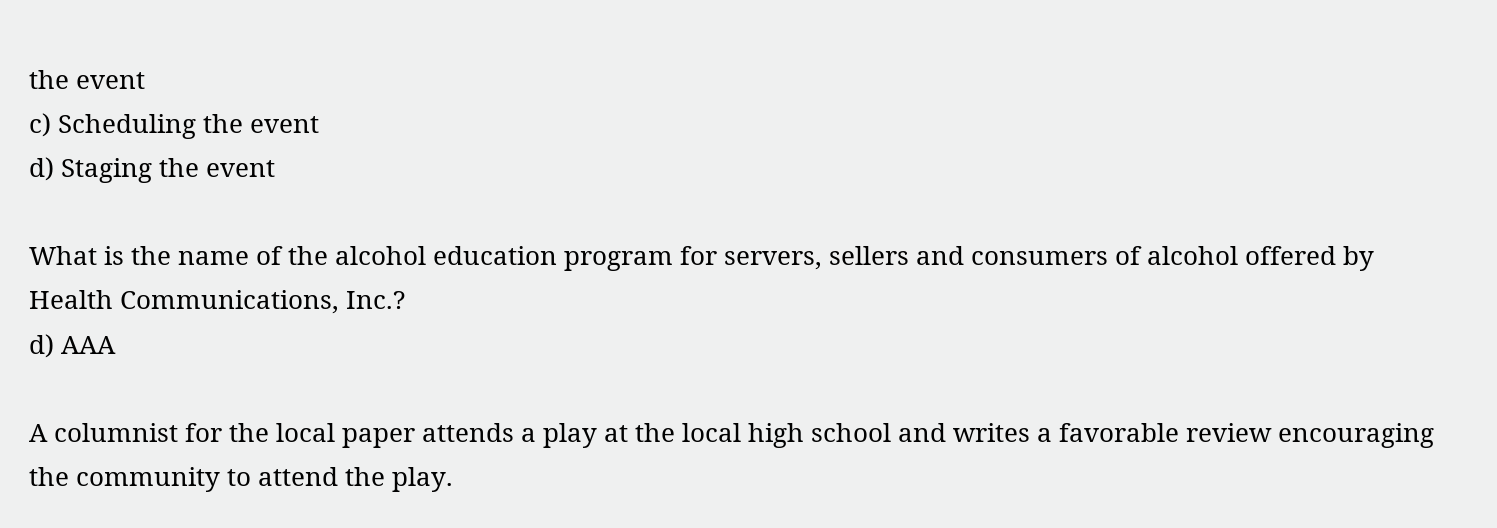the event
c) Scheduling the event
d) Staging the event

What is the name of the alcohol education program for servers, sellers and consumers of alcohol offered by Health Communications, Inc.?
d) AAA

A columnist for the local paper attends a play at the local high school and writes a favorable review encouraging the community to attend the play.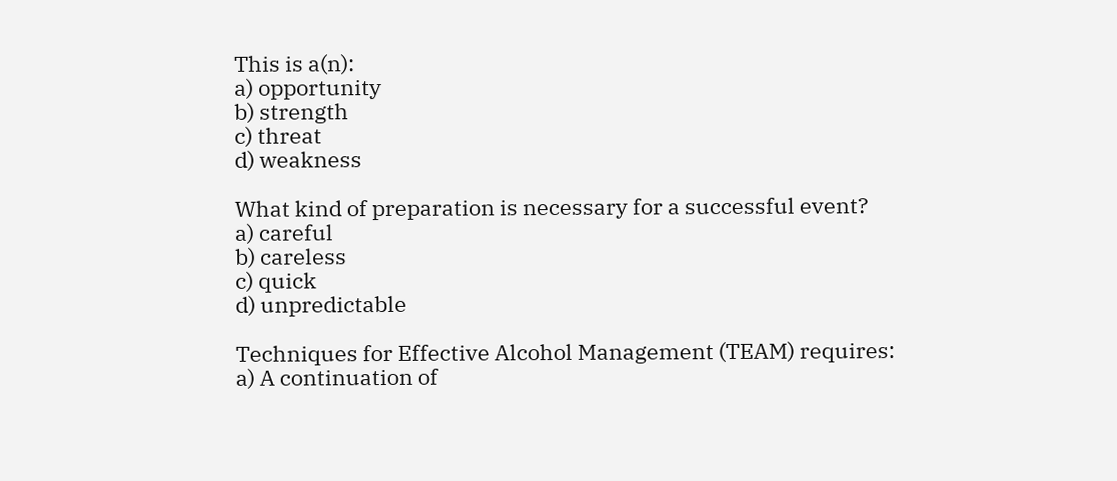This is a(n):
a) opportunity
b) strength
c) threat
d) weakness

What kind of preparation is necessary for a successful event?
a) careful
b) careless
c) quick
d) unpredictable

Techniques for Effective Alcohol Management (TEAM) requires:
a) A continuation of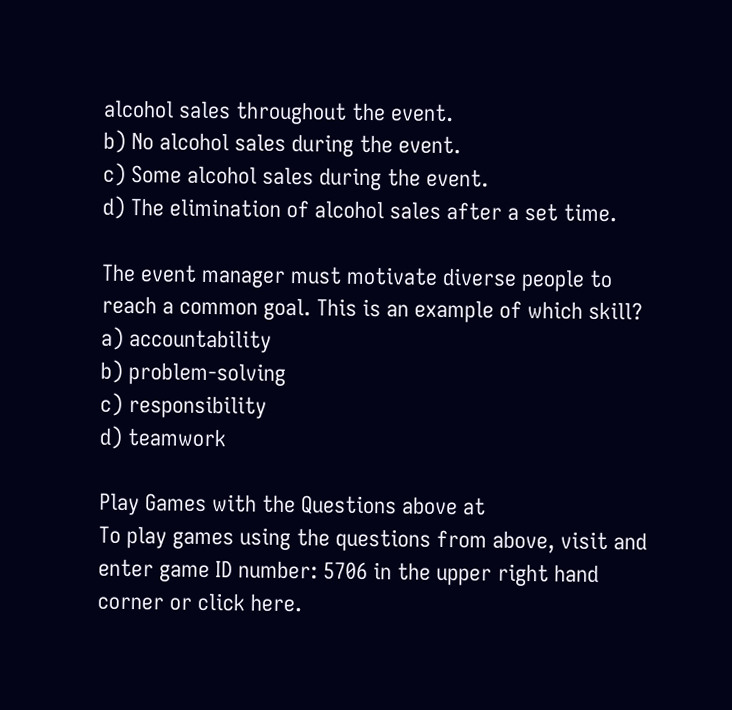alcohol sales throughout the event.
b) No alcohol sales during the event.
c) Some alcohol sales during the event.
d) The elimination of alcohol sales after a set time.

The event manager must motivate diverse people to reach a common goal. This is an example of which skill?
a) accountability
b) problem-solving
c) responsibility
d) teamwork

Play Games with the Questions above at
To play games using the questions from above, visit and enter game ID number: 5706 in the upper right hand corner or click here.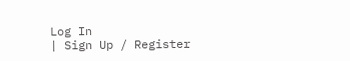Log In
| Sign Up / Register